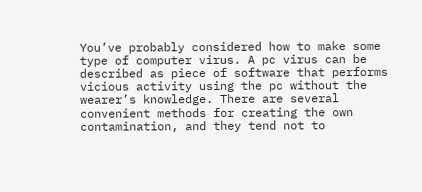You’ve probably considered how to make some type of computer virus. A pc virus can be described as piece of software that performs vicious activity using the pc without the wearer’s knowledge. There are several convenient methods for creating the own contamination, and they tend not to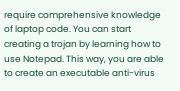require comprehensive knowledge of laptop code. You can start creating a trojan by learning how to use Notepad. This way, you are able to create an executable anti-virus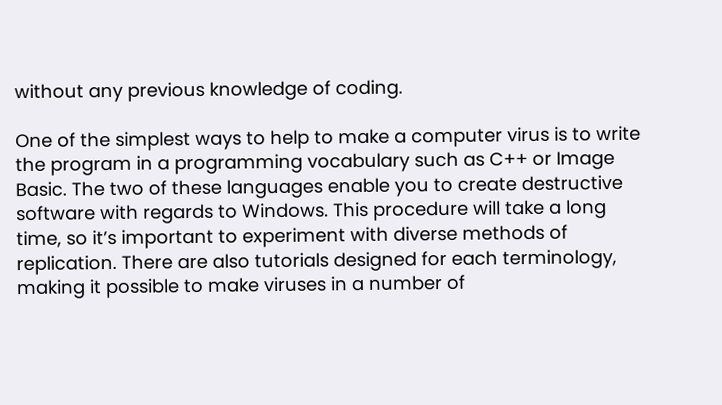without any previous knowledge of coding.

One of the simplest ways to help to make a computer virus is to write the program in a programming vocabulary such as C++ or Image Basic. The two of these languages enable you to create destructive software with regards to Windows. This procedure will take a long time, so it’s important to experiment with diverse methods of replication. There are also tutorials designed for each terminology, making it possible to make viruses in a number of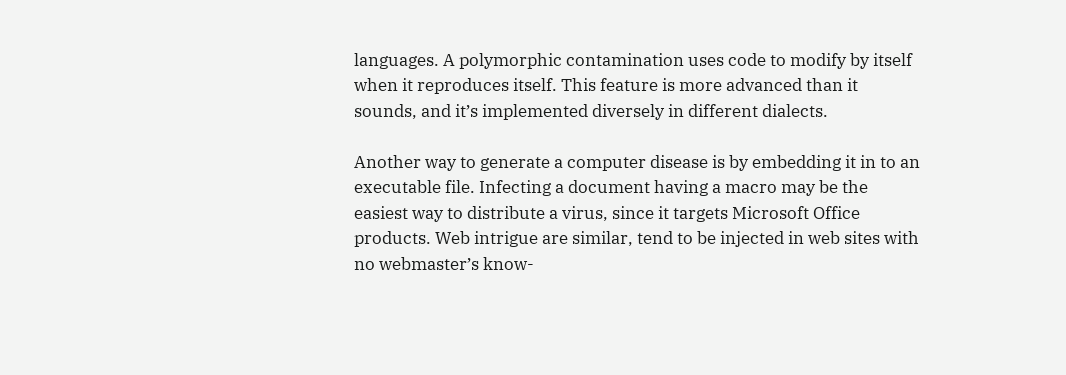languages. A polymorphic contamination uses code to modify by itself when it reproduces itself. This feature is more advanced than it sounds, and it’s implemented diversely in different dialects.

Another way to generate a computer disease is by embedding it in to an executable file. Infecting a document having a macro may be the easiest way to distribute a virus, since it targets Microsoft Office products. Web intrigue are similar, tend to be injected in web sites with no webmaster’s know-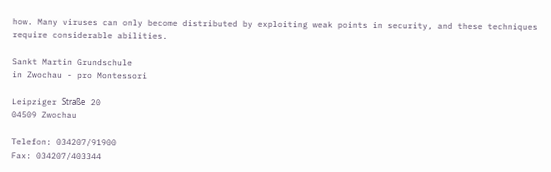how. Many viruses can only become distributed by exploiting weak points in security, and these techniques require considerable abilities.

Sankt Martin Grundschule
in Zwochau - pro Montessori

Leipziger Straße 20
04509 Zwochau

Telefon: 034207/91900
Fax: 034207/403344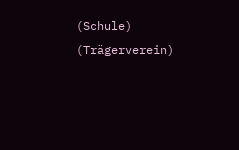(Schule) (Trägerverein)